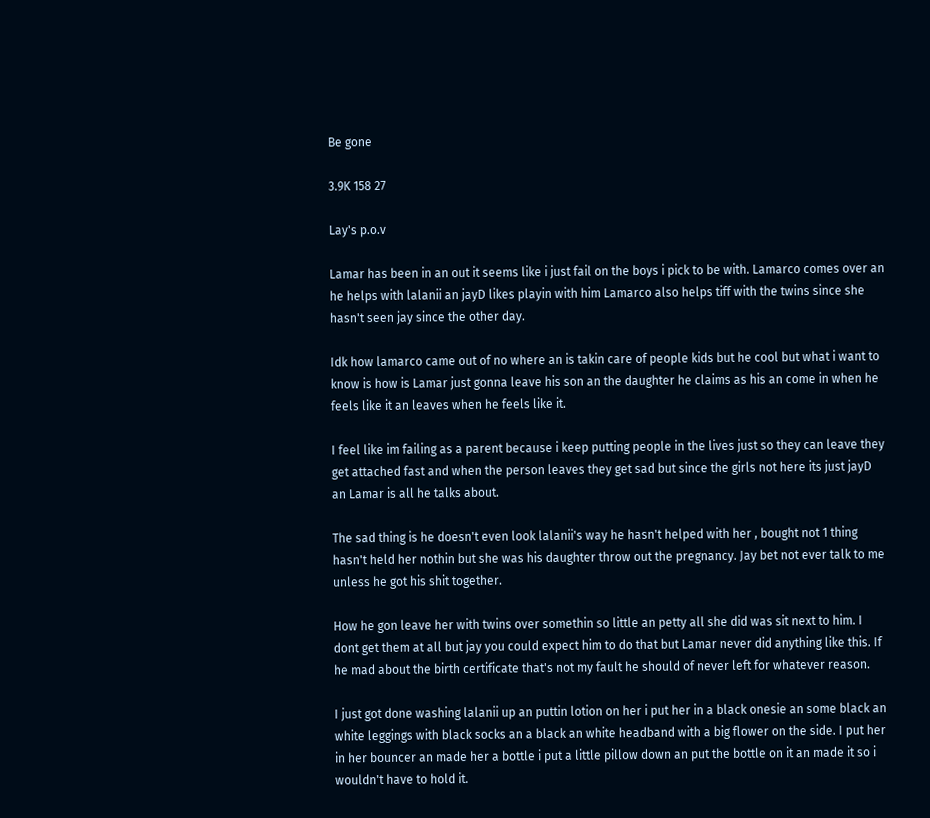Be gone

3.9K 158 27

Lay's p.o.v

Lamar has been in an out it seems like i just fail on the boys i pick to be with. Lamarco comes over an he helps with lalanii an jayD likes playin with him Lamarco also helps tiff with the twins since she hasn't seen jay since the other day.

Idk how lamarco came out of no where an is takin care of people kids but he cool but what i want to know is how is Lamar just gonna leave his son an the daughter he claims as his an come in when he feels like it an leaves when he feels like it.

I feel like im failing as a parent because i keep putting people in the lives just so they can leave they get attached fast and when the person leaves they get sad but since the girls not here its just jayD an Lamar is all he talks about.

The sad thing is he doesn't even look lalanii's way he hasn't helped with her , bought not 1 thing hasn't held her nothin but she was his daughter throw out the pregnancy. Jay bet not ever talk to me unless he got his shit together.

How he gon leave her with twins over somethin so little an petty all she did was sit next to him. I dont get them at all but jay you could expect him to do that but Lamar never did anything like this. If he mad about the birth certificate that's not my fault he should of never left for whatever reason.

I just got done washing lalanii up an puttin lotion on her i put her in a black onesie an some black an white leggings with black socks an a black an white headband with a big flower on the side. I put her in her bouncer an made her a bottle i put a little pillow down an put the bottle on it an made it so i wouldn't have to hold it.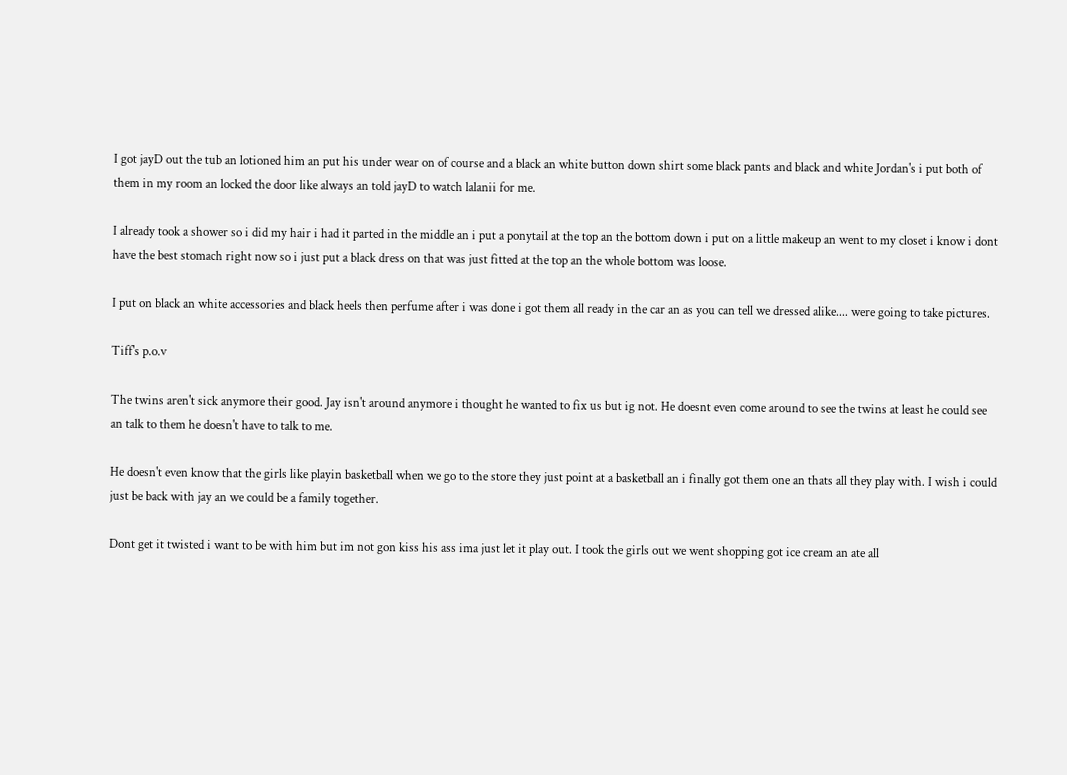I got jayD out the tub an lotioned him an put his under wear on of course and a black an white button down shirt some black pants and black and white Jordan's i put both of them in my room an locked the door like always an told jayD to watch lalanii for me.

I already took a shower so i did my hair i had it parted in the middle an i put a ponytail at the top an the bottom down i put on a little makeup an went to my closet i know i dont have the best stomach right now so i just put a black dress on that was just fitted at the top an the whole bottom was loose.

I put on black an white accessories and black heels then perfume after i was done i got them all ready in the car an as you can tell we dressed alike.... were going to take pictures.

Tiff's p.o.v

The twins aren't sick anymore their good. Jay isn't around anymore i thought he wanted to fix us but ig not. He doesnt even come around to see the twins at least he could see an talk to them he doesn't have to talk to me.

He doesn't even know that the girls like playin basketball when we go to the store they just point at a basketball an i finally got them one an thats all they play with. I wish i could just be back with jay an we could be a family together.

Dont get it twisted i want to be with him but im not gon kiss his ass ima just let it play out. I took the girls out we went shopping got ice cream an ate all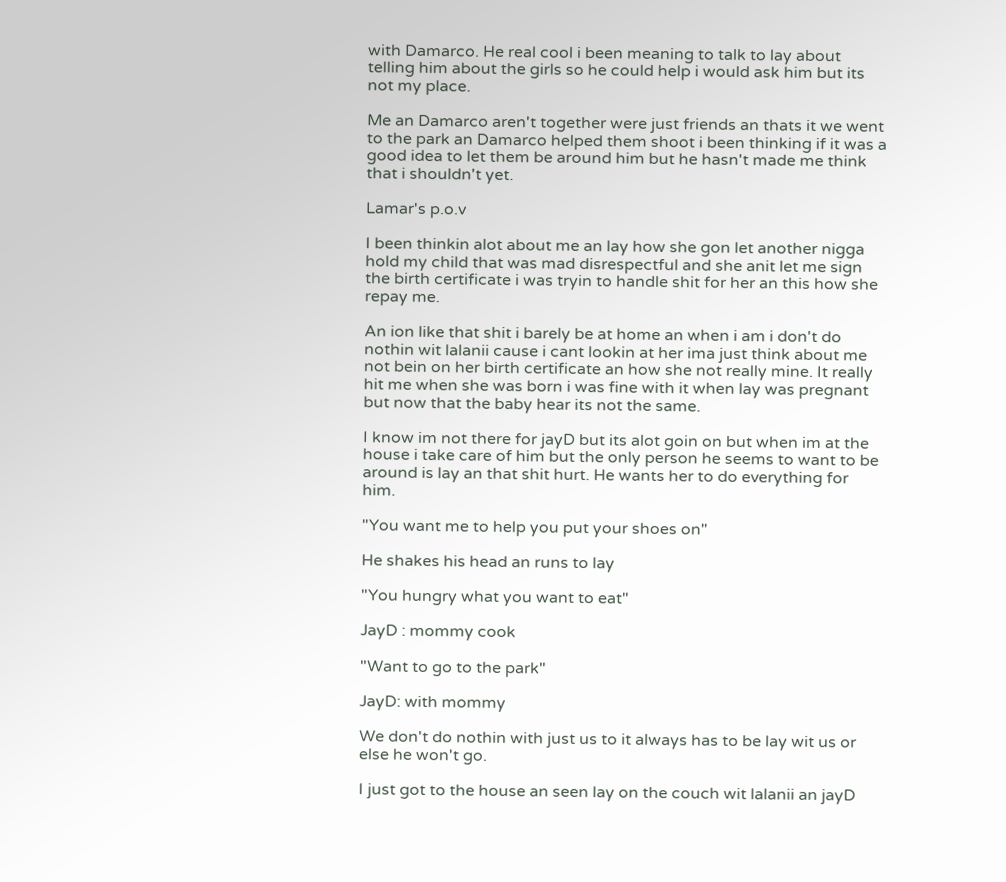with Damarco. He real cool i been meaning to talk to lay about telling him about the girls so he could help i would ask him but its not my place.

Me an Damarco aren't together were just friends an thats it we went to the park an Damarco helped them shoot i been thinking if it was a good idea to let them be around him but he hasn't made me think that i shouldn't yet.

Lamar's p.o.v

I been thinkin alot about me an lay how she gon let another nigga hold my child that was mad disrespectful and she anit let me sign the birth certificate i was tryin to handle shit for her an this how she repay me.

An ion like that shit i barely be at home an when i am i don't do nothin wit lalanii cause i cant lookin at her ima just think about me not bein on her birth certificate an how she not really mine. It really hit me when she was born i was fine with it when lay was pregnant but now that the baby hear its not the same.

I know im not there for jayD but its alot goin on but when im at the house i take care of him but the only person he seems to want to be around is lay an that shit hurt. He wants her to do everything for him.

"You want me to help you put your shoes on"

He shakes his head an runs to lay

"You hungry what you want to eat"

JayD : mommy cook

"Want to go to the park"

JayD: with mommy

We don't do nothin with just us to it always has to be lay wit us or else he won't go.

I just got to the house an seen lay on the couch wit lalanii an jayD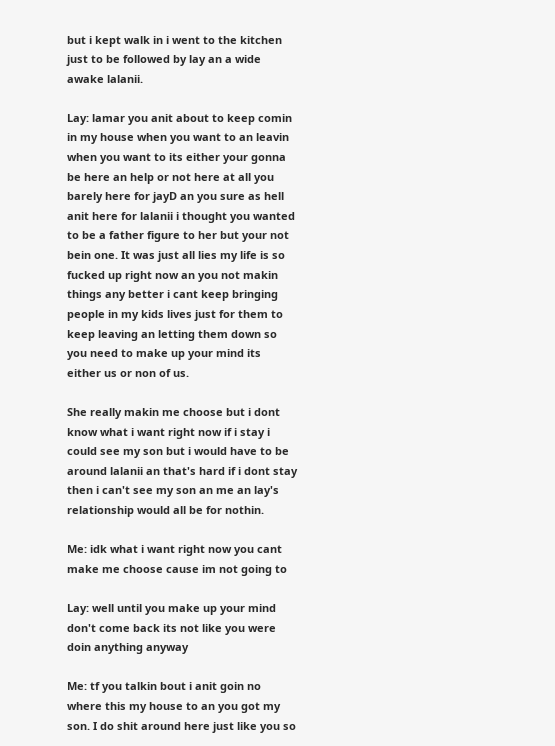but i kept walk in i went to the kitchen just to be followed by lay an a wide awake lalanii.

Lay: lamar you anit about to keep comin in my house when you want to an leavin when you want to its either your gonna be here an help or not here at all you barely here for jayD an you sure as hell anit here for lalanii i thought you wanted to be a father figure to her but your not bein one. It was just all lies my life is so fucked up right now an you not makin things any better i cant keep bringing people in my kids lives just for them to keep leaving an letting them down so you need to make up your mind its either us or non of us.

She really makin me choose but i dont know what i want right now if i stay i could see my son but i would have to be around lalanii an that's hard if i dont stay then i can't see my son an me an lay's relationship would all be for nothin.

Me: idk what i want right now you cant make me choose cause im not going to

Lay: well until you make up your mind don't come back its not like you were doin anything anyway

Me: tf you talkin bout i anit goin no where this my house to an you got my son. I do shit around here just like you so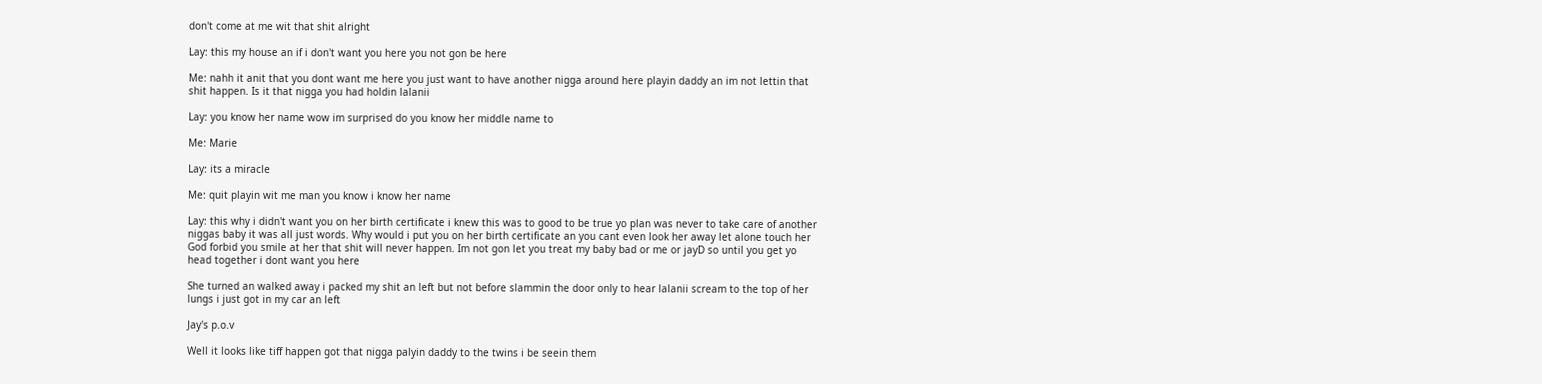don't come at me wit that shit alright

Lay: this my house an if i don't want you here you not gon be here

Me: nahh it anit that you dont want me here you just want to have another nigga around here playin daddy an im not lettin that shit happen. Is it that nigga you had holdin lalanii

Lay: you know her name wow im surprised do you know her middle name to

Me: Marie

Lay: its a miracle

Me: quit playin wit me man you know i know her name

Lay: this why i didn't want you on her birth certificate i knew this was to good to be true yo plan was never to take care of another niggas baby it was all just words. Why would i put you on her birth certificate an you cant even look her away let alone touch her God forbid you smile at her that shit will never happen. Im not gon let you treat my baby bad or me or jayD so until you get yo head together i dont want you here

She turned an walked away i packed my shit an left but not before slammin the door only to hear lalanii scream to the top of her lungs i just got in my car an left

Jay's p.o.v

Well it looks like tiff happen got that nigga palyin daddy to the twins i be seein them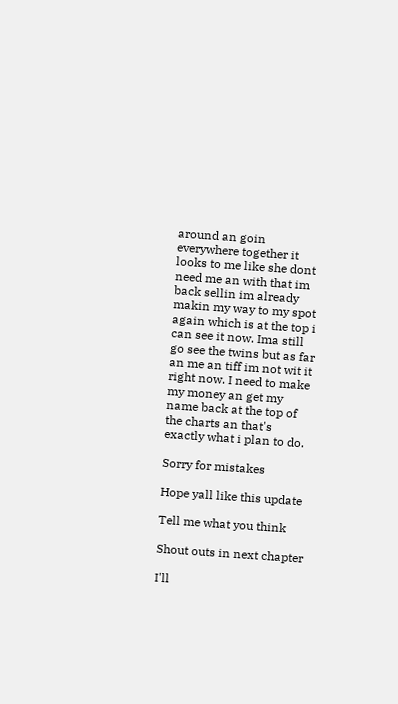around an goin everywhere together it looks to me like she dont need me an with that im back sellin im already makin my way to my spot again which is at the top i can see it now. Ima still go see the twins but as far an me an tiff im not wit it right now. I need to make my money an get my name back at the top of the charts an that's exactly what i plan to do.

Sorry for mistakes

Hope yall like this update

Tell me what you think

Shout outs in next chapter

I'll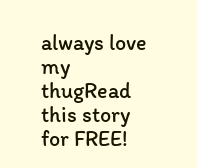always love my thugRead this story for FREE!